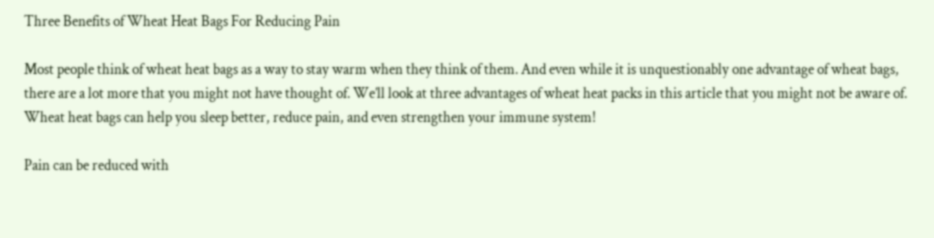Three Benefits of Wheat Heat Bags For Reducing Pain

Most people think of wheat heat bags as a way to stay warm when they think of them. And even while it is unquestionably one advantage of wheat bags, there are a lot more that you might not have thought of. We’ll look at three advantages of wheat heat packs in this article that you might not be aware of. Wheat heat bags can help you sleep better, reduce pain, and even strengthen your immune system!

Pain can be reduced with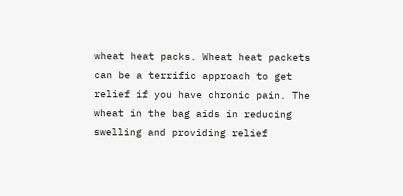wheat heat packs. Wheat heat packets can be a terrific approach to get relief if you have chronic pain. The wheat in the bag aids in reducing swelling and providing relief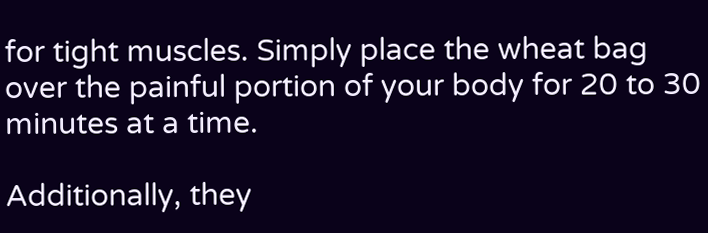for tight muscles. Simply place the wheat bag over the painful portion of your body for 20 to 30 minutes at a time.

Additionally, they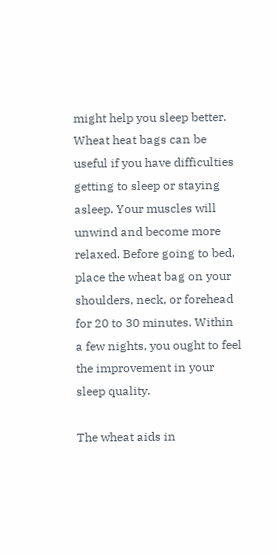might help you sleep better. Wheat heat bags can be useful if you have difficulties getting to sleep or staying asleep. Your muscles will unwind and become more relaxed. Before going to bed, place the wheat bag on your shoulders, neck, or forehead for 20 to 30 minutes. Within a few nights, you ought to feel the improvement in your sleep quality.

The wheat aids in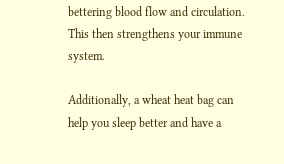bettering blood flow and circulation. This then strengthens your immune system.

Additionally, a wheat heat bag can help you sleep better and have a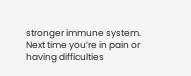stronger immune system. Next time you’re in pain or having difficulties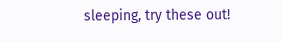sleeping, try these out!